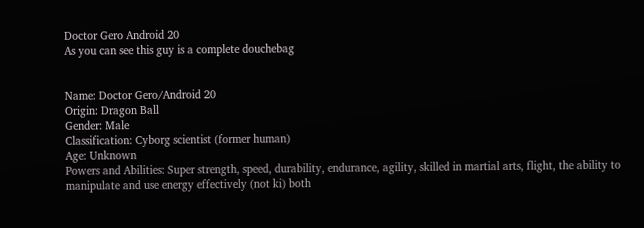Doctor Gero Android 20
As you can see this guy is a complete douchebag


Name: Doctor Gero/Android 20
Origin: Dragon Ball
Gender: Male
Classification: Cyborg scientist (former human)
Age: Unknown
Powers and Abilities: Super strength, speed, durability, endurance, agility, skilled in martial arts, flight, the ability to manipulate and use energy effectively (not ki) both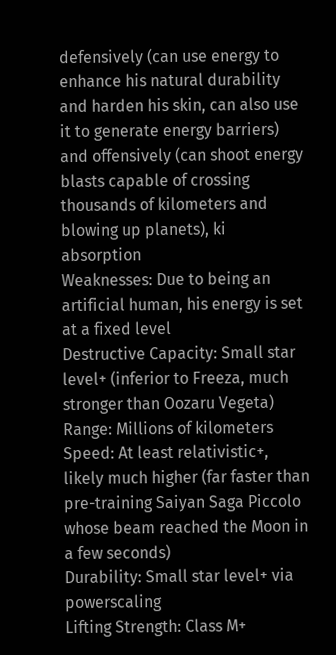defensively (can use energy to enhance his natural durability and harden his skin, can also use it to generate energy barriers) and offensively (can shoot energy blasts capable of crossing thousands of kilometers and blowing up planets), ki absorption
Weaknesses: Due to being an artificial human, his energy is set at a fixed level
Destructive Capacity: Small star level+ (inferior to Freeza, much stronger than Oozaru Vegeta)
Range: Millions of kilometers
Speed: At least relativistic+, likely much higher (far faster than pre-training Saiyan Saga Piccolo whose beam reached the Moon in a few seconds)
Durability: Small star level+ via powerscaling
Lifting Strength: Class M+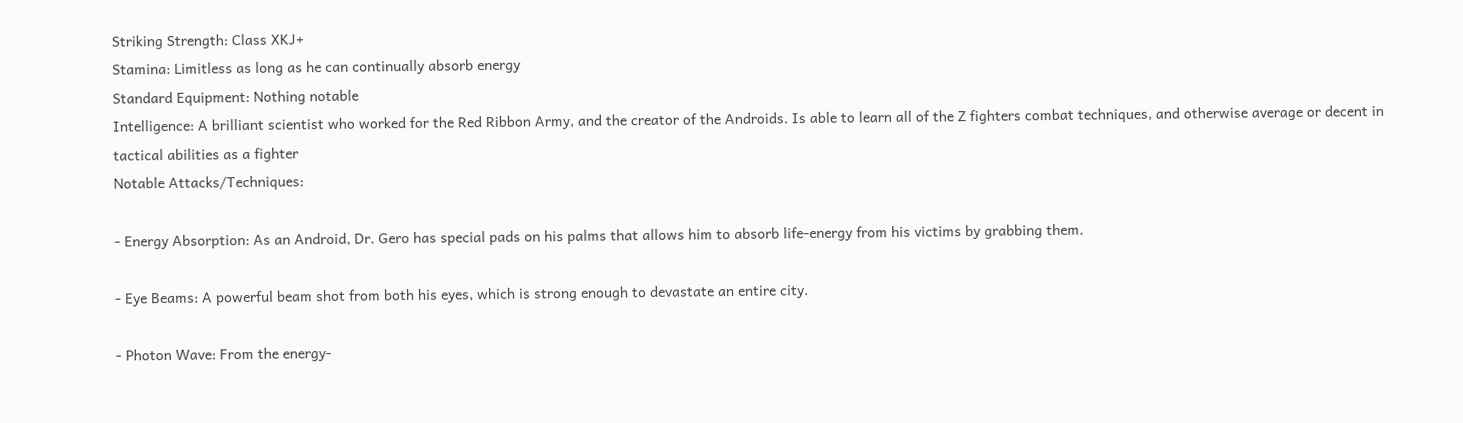Striking Strength: Class XKJ+
Stamina: Limitless as long as he can continually absorb energy
Standard Equipment: Nothing notable
Intelligence: A brilliant scientist who worked for the Red Ribbon Army, and the creator of the Androids. Is able to learn all of the Z fighters combat techniques, and otherwise average or decent in tactical abilities as a fighter
Notable Attacks/Techniques:

- Energy Absorption: As an Android, Dr. Gero has special pads on his palms that allows him to absorb life-energy from his victims by grabbing them.

- Eye Beams: A powerful beam shot from both his eyes, which is strong enough to devastate an entire city.

- Photon Wave: From the energy-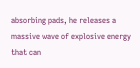absorbing pads, he releases a massive wave of explosive energy that can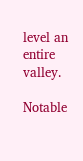level an entire valley.

Notable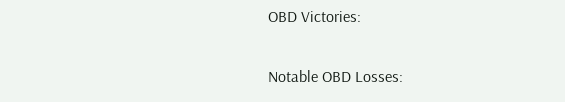OBD Victories:

Notable OBD Losses: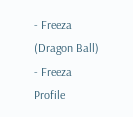- Freeza (Dragon Ball) - Freeza Profile